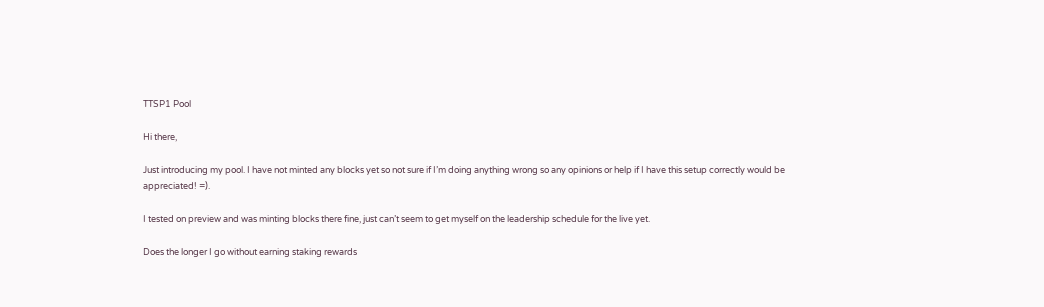TTSP1 Pool

Hi there,

Just introducing my pool. I have not minted any blocks yet so not sure if I’m doing anything wrong so any opinions or help if I have this setup correctly would be appreciated! =).

I tested on preview and was minting blocks there fine, just can’t seem to get myself on the leadership schedule for the live yet.

Does the longer I go without earning staking rewards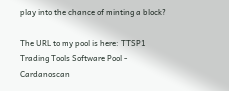play into the chance of minting a block?

The URL to my pool is here: TTSP1 Trading Tools Software Pool - Cardanoscan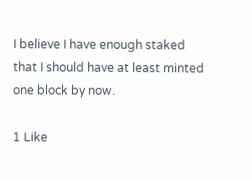I believe I have enough staked that I should have at least minted one block by now.

1 Like